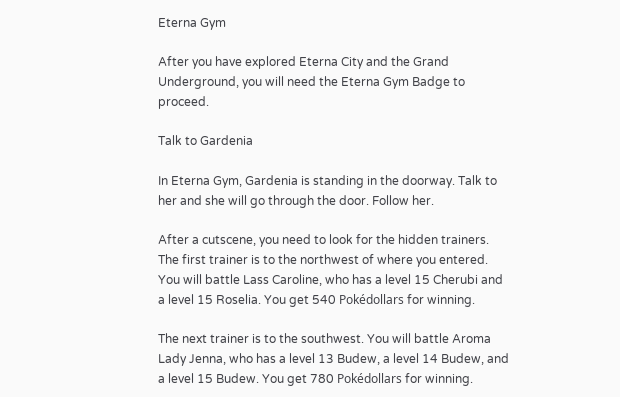Eterna Gym

After you have explored Eterna City and the Grand Underground, you will need the Eterna Gym Badge to proceed.

Talk to Gardenia

In Eterna Gym, Gardenia is standing in the doorway. Talk to her and she will go through the door. Follow her.

After a cutscene, you need to look for the hidden trainers. The first trainer is to the northwest of where you entered. You will battle Lass Caroline, who has a level 15 Cherubi and a level 15 Roselia. You get 540 Pokédollars for winning.

The next trainer is to the southwest. You will battle Aroma Lady Jenna, who has a level 13 Budew, a level 14 Budew, and a level 15 Budew. You get 780 Pokédollars for winning.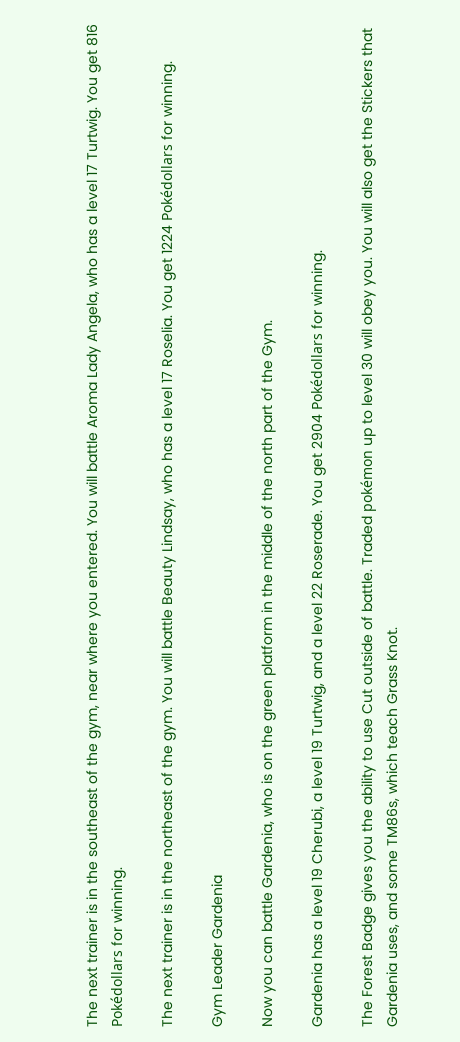The next trainer is in the southeast of the gym, near where you entered. You will battle Aroma Lady Angela, who has a level 17 Turtwig. You get 816 Pokédollars for winning.

The next trainer is in the northeast of the gym. You will battle Beauty Lindsay, who has a level 17 Roselia. You get 1224 Pokédollars for winning.

Gym Leader Gardenia

Now you can battle Gardenia, who is on the green platform in the middle of the north part of the Gym.

Gardenia has a level 19 Cherubi, a level 19 Turtwig, and a level 22 Roserade. You get 2904 Pokédollars for winning.

The Forest Badge gives you the ability to use Cut outside of battle. Traded pokémon up to level 30 will obey you. You will also get the Stickers that Gardenia uses, and some TM86s, which teach Grass Knot.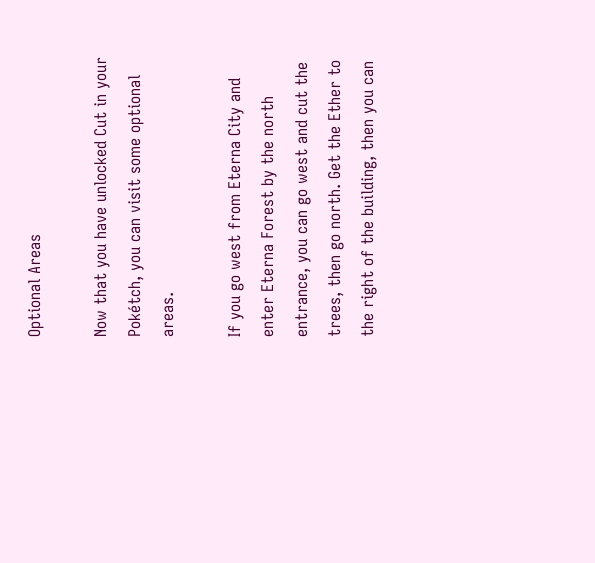Optional Areas

Now that you have unlocked Cut in your Pokétch, you can visit some optional areas.

If you go west from Eterna City and enter Eterna Forest by the north entrance, you can go west and cut the trees, then go north. Get the Ether to the right of the building, then you can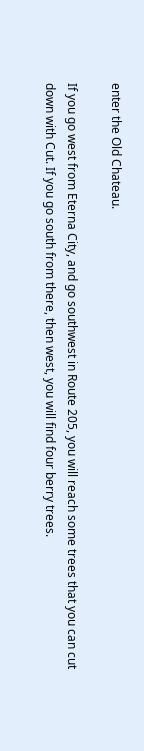enter the Old Chateau.

If you go west from Eterna City, and go southwest in Route 205, you will reach some trees that you can cut down with Cut. If you go south from there, then west, you will find four berry trees.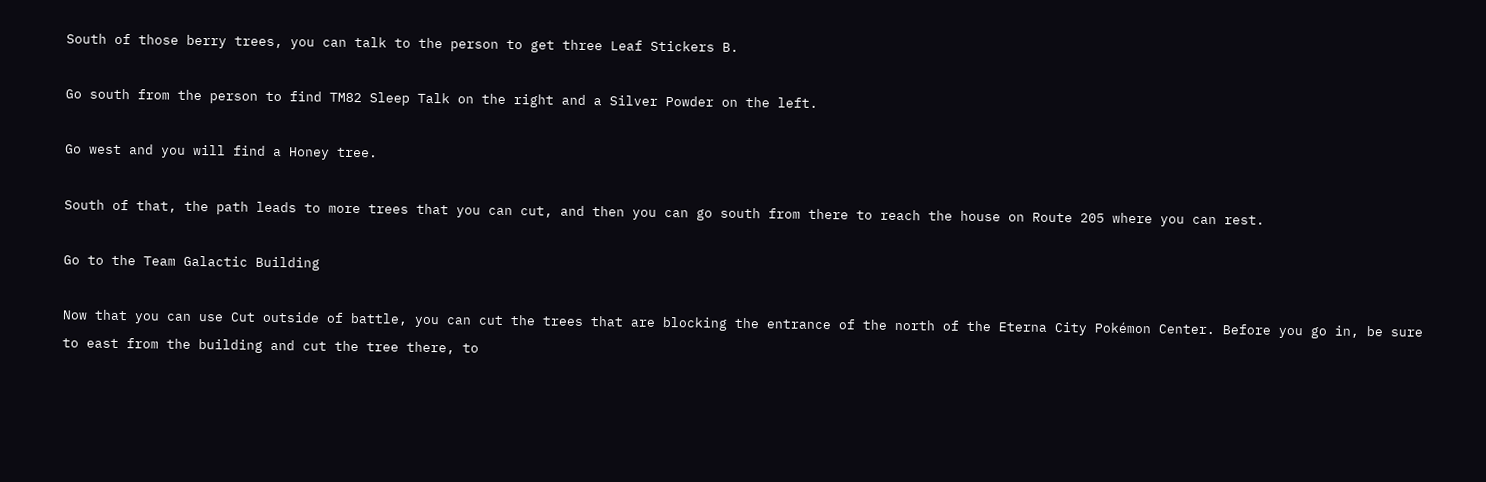South of those berry trees, you can talk to the person to get three Leaf Stickers B.

Go south from the person to find TM82 Sleep Talk on the right and a Silver Powder on the left.

Go west and you will find a Honey tree.

South of that, the path leads to more trees that you can cut, and then you can go south from there to reach the house on Route 205 where you can rest.

Go to the Team Galactic Building

Now that you can use Cut outside of battle, you can cut the trees that are blocking the entrance of the north of the Eterna City Pokémon Center. Before you go in, be sure to east from the building and cut the tree there, to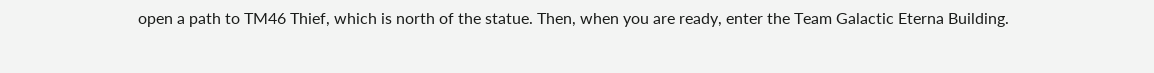open a path to TM46 Thief, which is north of the statue. Then, when you are ready, enter the Team Galactic Eterna Building.